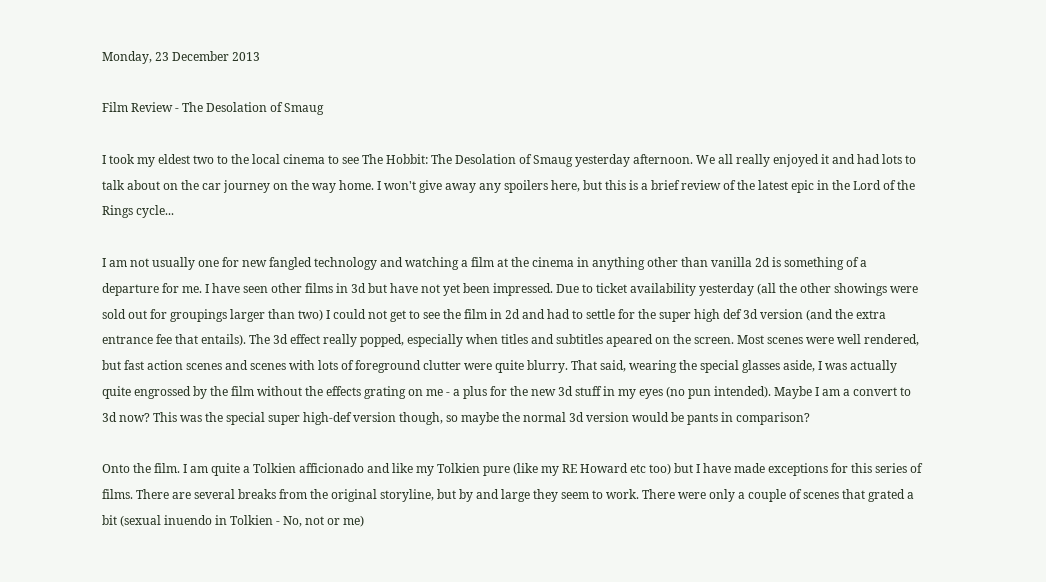Monday, 23 December 2013

Film Review - The Desolation of Smaug

I took my eldest two to the local cinema to see The Hobbit: The Desolation of Smaug yesterday afternoon. We all really enjoyed it and had lots to talk about on the car journey on the way home. I won't give away any spoilers here, but this is a brief review of the latest epic in the Lord of the Rings cycle...

I am not usually one for new fangled technology and watching a film at the cinema in anything other than vanilla 2d is something of a departure for me. I have seen other films in 3d but have not yet been impressed. Due to ticket availability yesterday (all the other showings were sold out for groupings larger than two) I could not get to see the film in 2d and had to settle for the super high def 3d version (and the extra entrance fee that entails). The 3d effect really popped, especially when titles and subtitles apeared on the screen. Most scenes were well rendered, but fast action scenes and scenes with lots of foreground clutter were quite blurry. That said, wearing the special glasses aside, I was actually quite engrossed by the film without the effects grating on me - a plus for the new 3d stuff in my eyes (no pun intended). Maybe I am a convert to 3d now? This was the special super high-def version though, so maybe the normal 3d version would be pants in comparison?

Onto the film. I am quite a Tolkien afficionado and like my Tolkien pure (like my RE Howard etc too) but I have made exceptions for this series of films. There are several breaks from the original storyline, but by and large they seem to work. There were only a couple of scenes that grated a bit (sexual inuendo in Tolkien - No, not or me)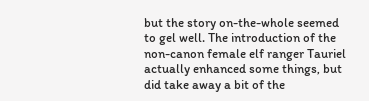but the story on-the-whole seemed to gel well. The introduction of the non-canon female elf ranger Tauriel actually enhanced some things, but did take away a bit of the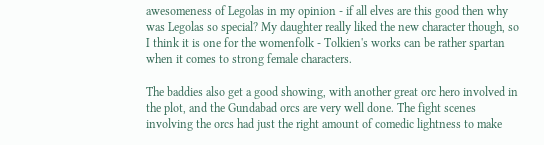awesomeness of Legolas in my opinion - if all elves are this good then why was Legolas so special? My daughter really liked the new character though, so I think it is one for the womenfolk - Tolkien's works can be rather spartan when it comes to strong female characters.

The baddies also get a good showing, with another great orc hero involved in the plot, and the Gundabad orcs are very well done. The fight scenes involving the orcs had just the right amount of comedic lightness to make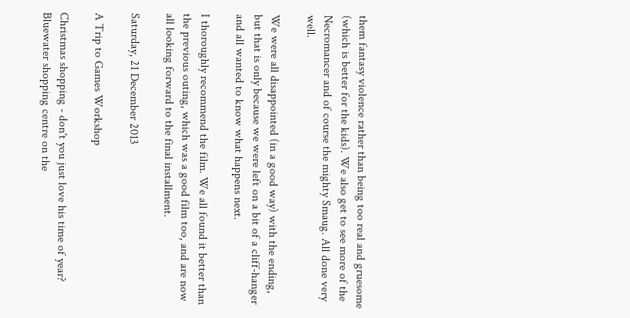them fantasy violence rather than being too real and gruesome (which is better for the kids). We also get to see more of the Necromancer and of course the mighty Smaug. All done very well.

We were all disappointed (in a good way) with the ending, but that is only because we were left on a bit of a cliff-hanger and all wanted to know what happens next.

I thoroughly recommend the film. We all found it better than the previous outing, which was a good film too, and are now all looking forward to the final installment.

Saturday, 21 December 2013

A Trip to Games Workshop

Christmas shopping - don't you just love his time of year? Bluewater shopping centre on the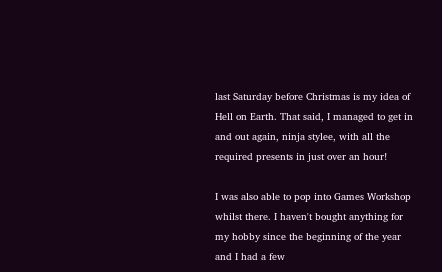last Saturday before Christmas is my idea of Hell on Earth. That said, I managed to get in and out again, ninja stylee, with all the required presents in just over an hour!

I was also able to pop into Games Workshop whilst there. I haven't bought anything for my hobby since the beginning of the year and I had a few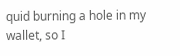quid burning a hole in my wallet, so I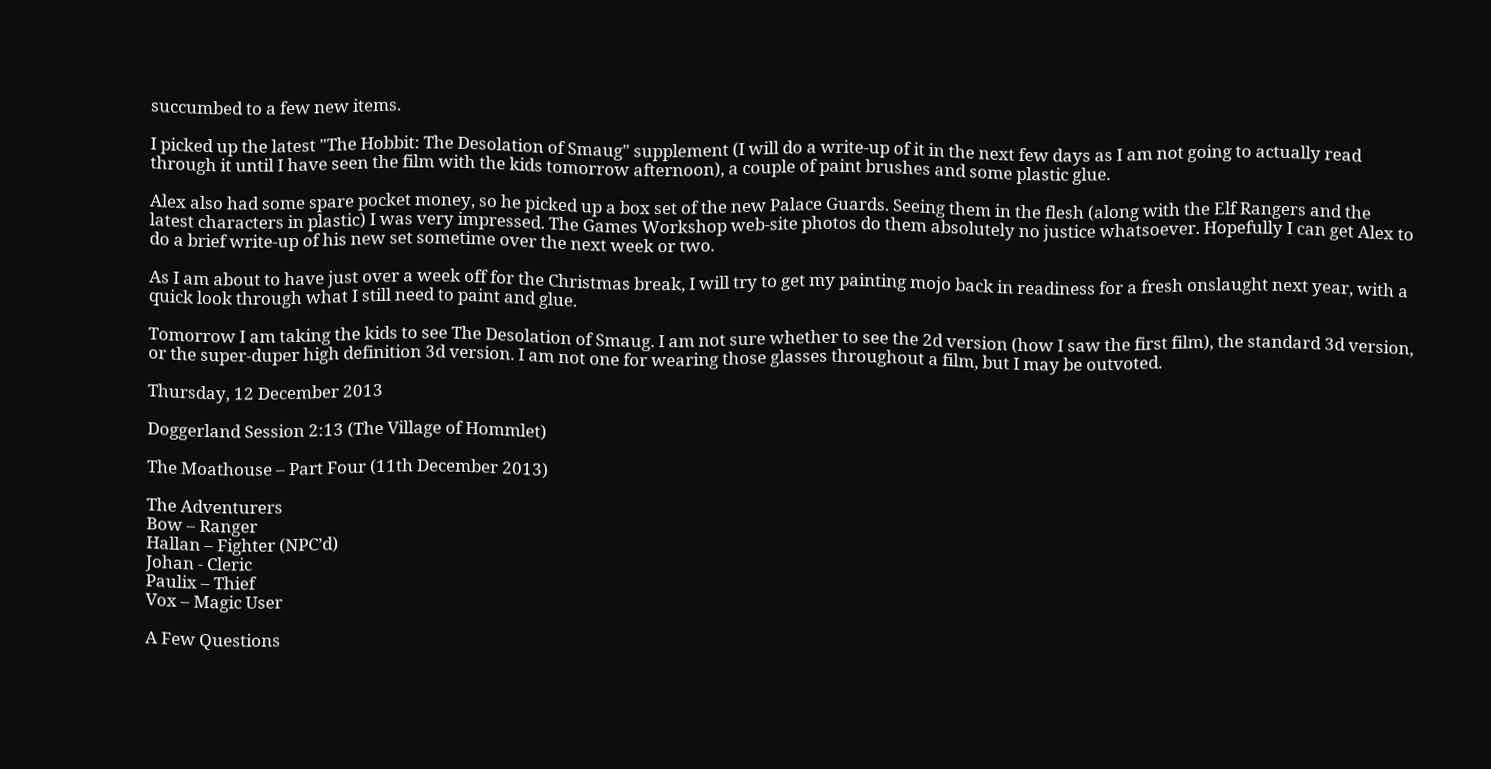succumbed to a few new items.

I picked up the latest "The Hobbit: The Desolation of Smaug" supplement (I will do a write-up of it in the next few days as I am not going to actually read through it until I have seen the film with the kids tomorrow afternoon), a couple of paint brushes and some plastic glue.

Alex also had some spare pocket money, so he picked up a box set of the new Palace Guards. Seeing them in the flesh (along with the Elf Rangers and the latest characters in plastic) I was very impressed. The Games Workshop web-site photos do them absolutely no justice whatsoever. Hopefully I can get Alex to do a brief write-up of his new set sometime over the next week or two.

As I am about to have just over a week off for the Christmas break, I will try to get my painting mojo back in readiness for a fresh onslaught next year, with a quick look through what I still need to paint and glue.

Tomorrow I am taking the kids to see The Desolation of Smaug. I am not sure whether to see the 2d version (how I saw the first film), the standard 3d version, or the super-duper high definition 3d version. I am not one for wearing those glasses throughout a film, but I may be outvoted.

Thursday, 12 December 2013

Doggerland Session 2:13 (The Village of Hommlet)

The Moathouse – Part Four (11th December 2013)

The Adventurers
Bow – Ranger
Hallan – Fighter (NPC’d)
Johan - Cleric
Paulix – Thief
Vox – Magic User

A Few Questions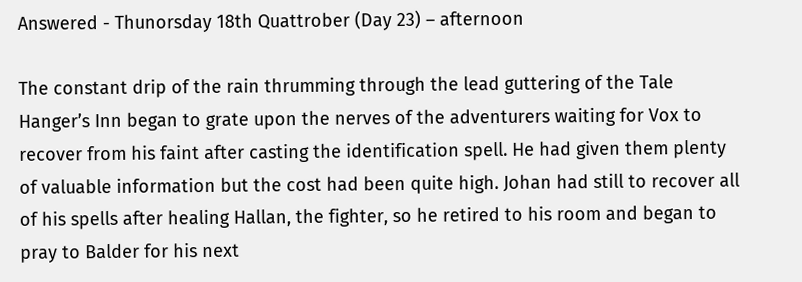Answered - Thunorsday 18th Quattrober (Day 23) – afternoon

The constant drip of the rain thrumming through the lead guttering of the Tale Hanger’s Inn began to grate upon the nerves of the adventurers waiting for Vox to recover from his faint after casting the identification spell. He had given them plenty of valuable information but the cost had been quite high. Johan had still to recover all of his spells after healing Hallan, the fighter, so he retired to his room and began to pray to Balder for his next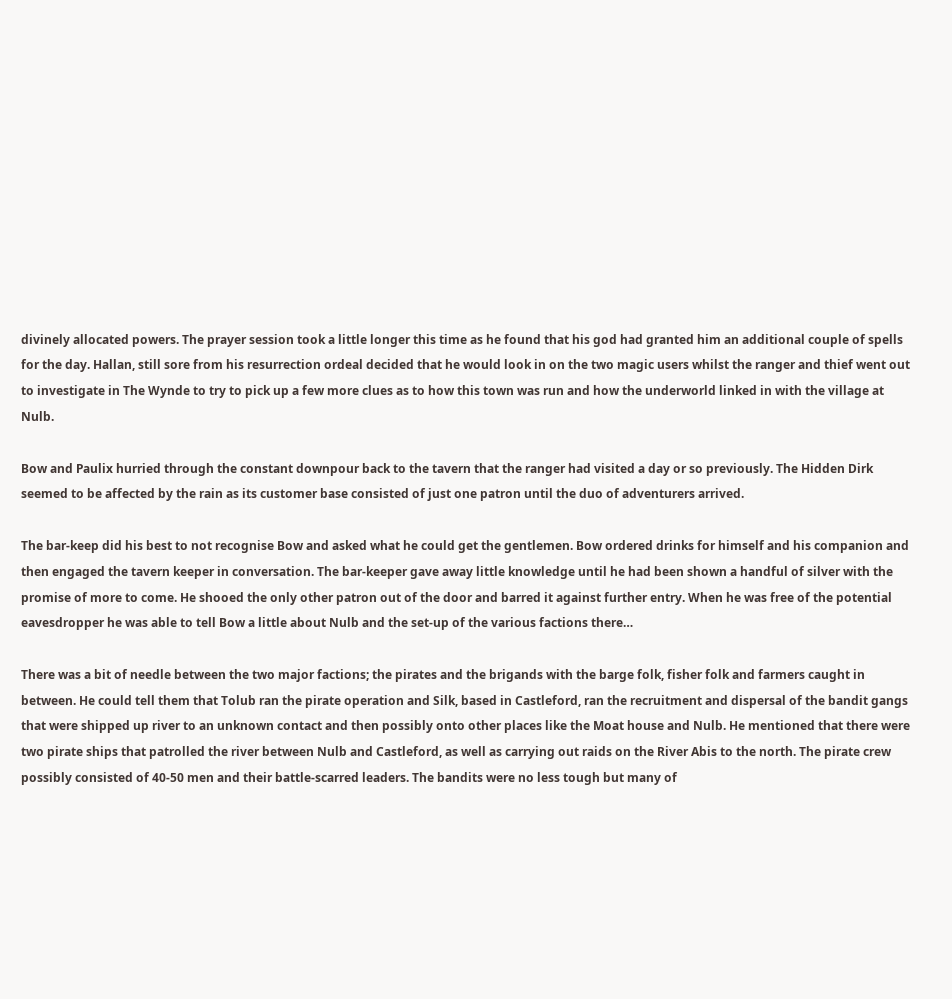divinely allocated powers. The prayer session took a little longer this time as he found that his god had granted him an additional couple of spells for the day. Hallan, still sore from his resurrection ordeal decided that he would look in on the two magic users whilst the ranger and thief went out to investigate in The Wynde to try to pick up a few more clues as to how this town was run and how the underworld linked in with the village at Nulb.

Bow and Paulix hurried through the constant downpour back to the tavern that the ranger had visited a day or so previously. The Hidden Dirk seemed to be affected by the rain as its customer base consisted of just one patron until the duo of adventurers arrived.

The bar-keep did his best to not recognise Bow and asked what he could get the gentlemen. Bow ordered drinks for himself and his companion and then engaged the tavern keeper in conversation. The bar-keeper gave away little knowledge until he had been shown a handful of silver with the promise of more to come. He shooed the only other patron out of the door and barred it against further entry. When he was free of the potential eavesdropper he was able to tell Bow a little about Nulb and the set-up of the various factions there…

There was a bit of needle between the two major factions; the pirates and the brigands with the barge folk, fisher folk and farmers caught in between. He could tell them that Tolub ran the pirate operation and Silk, based in Castleford, ran the recruitment and dispersal of the bandit gangs that were shipped up river to an unknown contact and then possibly onto other places like the Moat house and Nulb. He mentioned that there were two pirate ships that patrolled the river between Nulb and Castleford, as well as carrying out raids on the River Abis to the north. The pirate crew possibly consisted of 40-50 men and their battle-scarred leaders. The bandits were no less tough but many of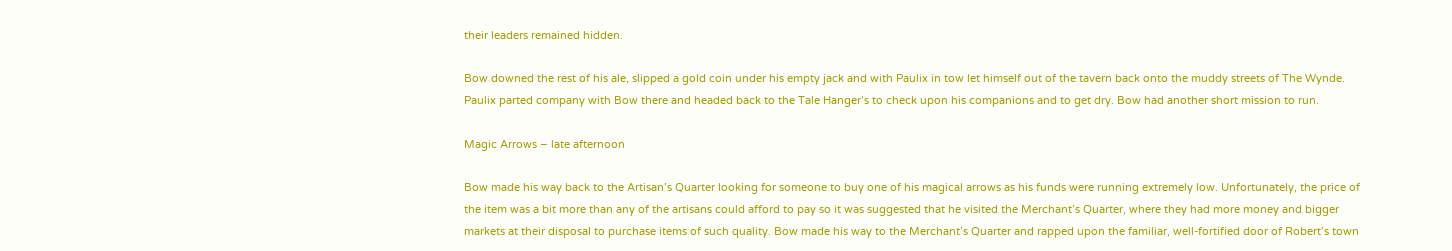their leaders remained hidden.

Bow downed the rest of his ale, slipped a gold coin under his empty jack and with Paulix in tow let himself out of the tavern back onto the muddy streets of The Wynde. Paulix parted company with Bow there and headed back to the Tale Hanger’s to check upon his companions and to get dry. Bow had another short mission to run.

Magic Arrows – late afternoon

Bow made his way back to the Artisan’s Quarter looking for someone to buy one of his magical arrows as his funds were running extremely low. Unfortunately, the price of the item was a bit more than any of the artisans could afford to pay so it was suggested that he visited the Merchant’s Quarter, where they had more money and bigger markets at their disposal to purchase items of such quality. Bow made his way to the Merchant’s Quarter and rapped upon the familiar, well-fortified door of Robert’s town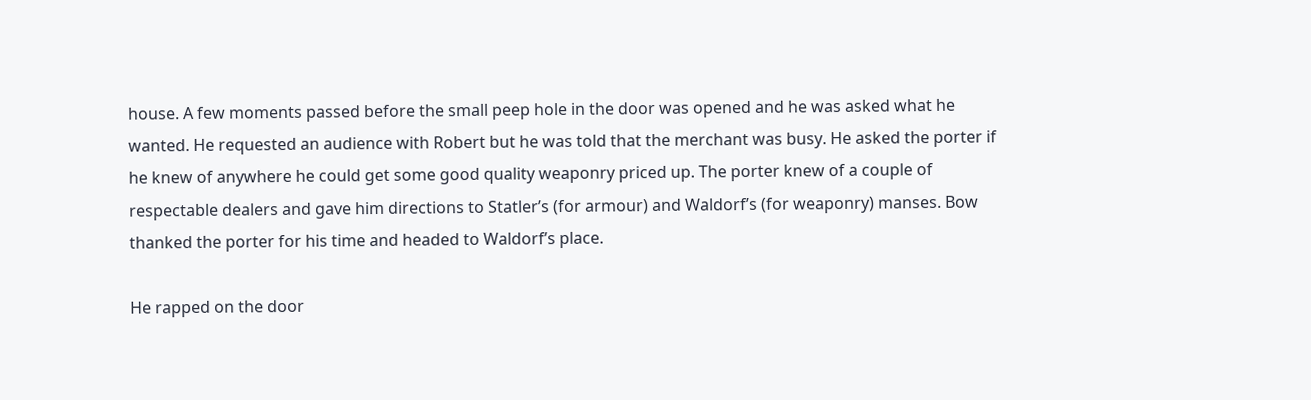house. A few moments passed before the small peep hole in the door was opened and he was asked what he wanted. He requested an audience with Robert but he was told that the merchant was busy. He asked the porter if he knew of anywhere he could get some good quality weaponry priced up. The porter knew of a couple of respectable dealers and gave him directions to Statler’s (for armour) and Waldorf’s (for weaponry) manses. Bow thanked the porter for his time and headed to Waldorf’s place.

He rapped on the door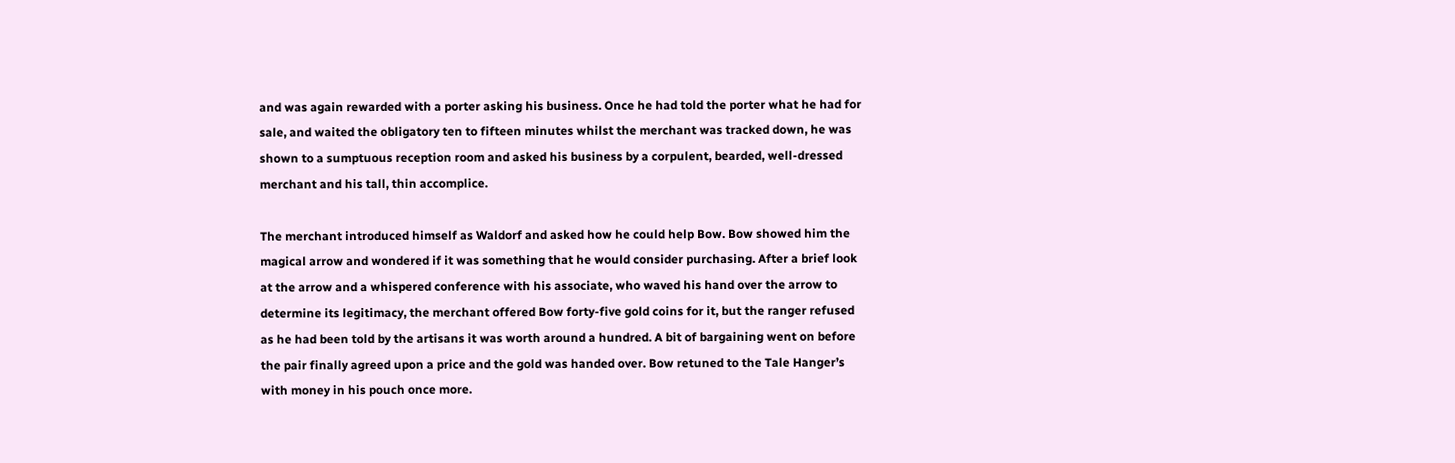and was again rewarded with a porter asking his business. Once he had told the porter what he had for sale, and waited the obligatory ten to fifteen minutes whilst the merchant was tracked down, he was shown to a sumptuous reception room and asked his business by a corpulent, bearded, well-dressed merchant and his tall, thin accomplice.

The merchant introduced himself as Waldorf and asked how he could help Bow. Bow showed him the magical arrow and wondered if it was something that he would consider purchasing. After a brief look at the arrow and a whispered conference with his associate, who waved his hand over the arrow to determine its legitimacy, the merchant offered Bow forty-five gold coins for it, but the ranger refused as he had been told by the artisans it was worth around a hundred. A bit of bargaining went on before the pair finally agreed upon a price and the gold was handed over. Bow retuned to the Tale Hanger’s with money in his pouch once more.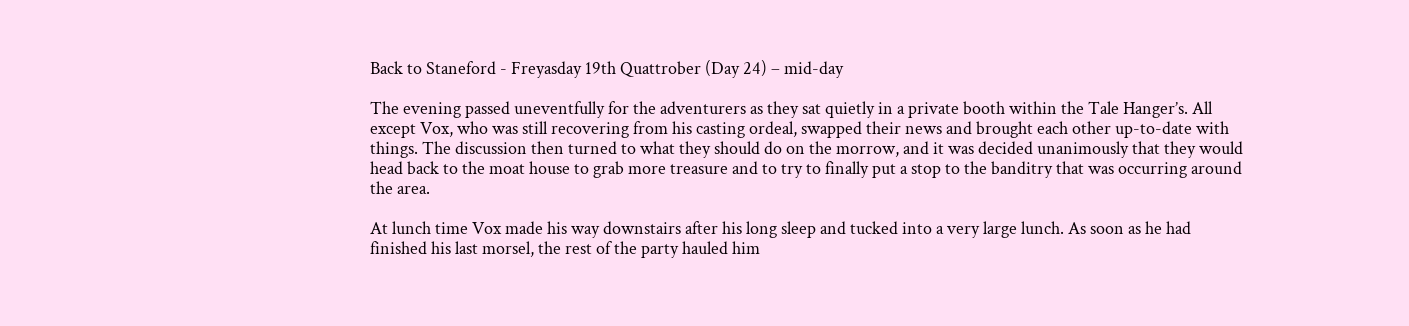Back to Staneford - Freyasday 19th Quattrober (Day 24) – mid-day

The evening passed uneventfully for the adventurers as they sat quietly in a private booth within the Tale Hanger’s. All except Vox, who was still recovering from his casting ordeal, swapped their news and brought each other up-to-date with things. The discussion then turned to what they should do on the morrow, and it was decided unanimously that they would head back to the moat house to grab more treasure and to try to finally put a stop to the banditry that was occurring around the area.

At lunch time Vox made his way downstairs after his long sleep and tucked into a very large lunch. As soon as he had finished his last morsel, the rest of the party hauled him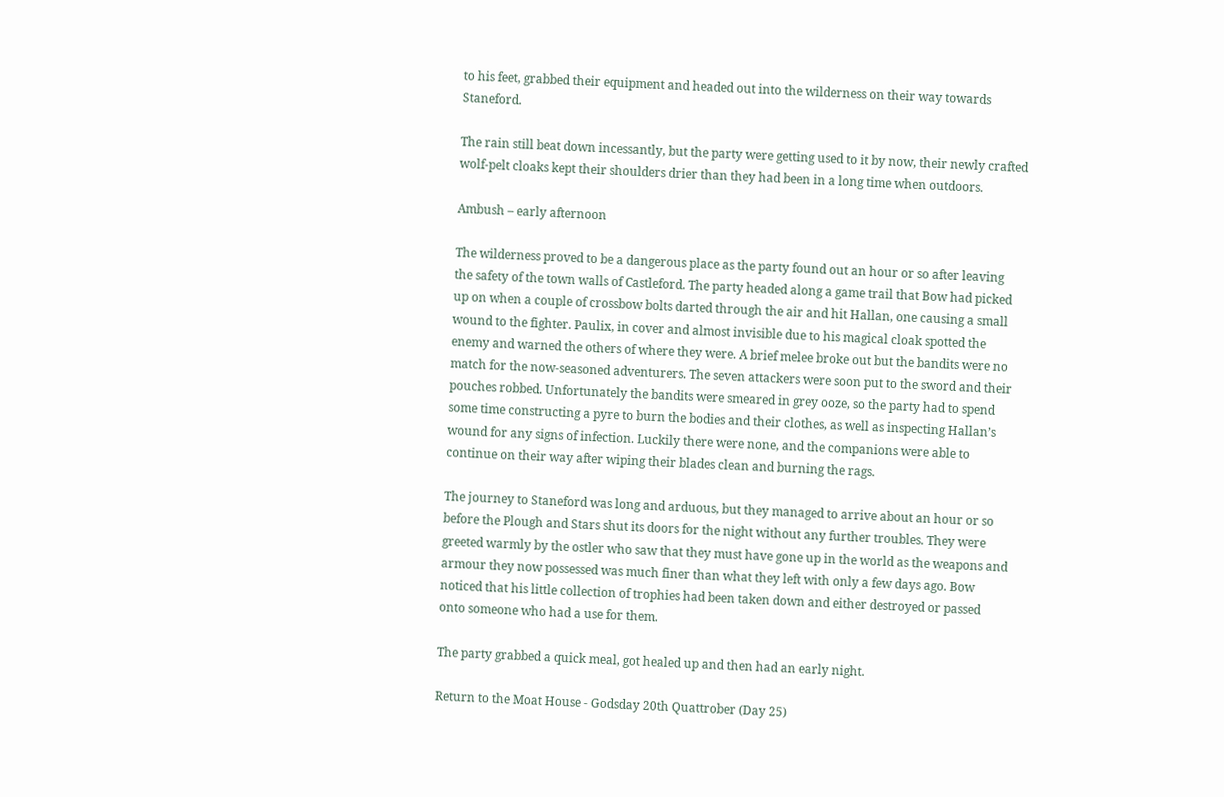to his feet, grabbed their equipment and headed out into the wilderness on their way towards Staneford.

The rain still beat down incessantly, but the party were getting used to it by now, their newly crafted wolf-pelt cloaks kept their shoulders drier than they had been in a long time when outdoors.

Ambush – early afternoon

The wilderness proved to be a dangerous place as the party found out an hour or so after leaving the safety of the town walls of Castleford. The party headed along a game trail that Bow had picked up on when a couple of crossbow bolts darted through the air and hit Hallan, one causing a small wound to the fighter. Paulix, in cover and almost invisible due to his magical cloak spotted the enemy and warned the others of where they were. A brief melee broke out but the bandits were no match for the now-seasoned adventurers. The seven attackers were soon put to the sword and their pouches robbed. Unfortunately the bandits were smeared in grey ooze, so the party had to spend some time constructing a pyre to burn the bodies and their clothes, as well as inspecting Hallan’s wound for any signs of infection. Luckily there were none, and the companions were able to continue on their way after wiping their blades clean and burning the rags.

The journey to Staneford was long and arduous, but they managed to arrive about an hour or so before the Plough and Stars shut its doors for the night without any further troubles. They were greeted warmly by the ostler who saw that they must have gone up in the world as the weapons and armour they now possessed was much finer than what they left with only a few days ago. Bow noticed that his little collection of trophies had been taken down and either destroyed or passed onto someone who had a use for them.

The party grabbed a quick meal, got healed up and then had an early night.

Return to the Moat House - Godsday 20th Quattrober (Day 25)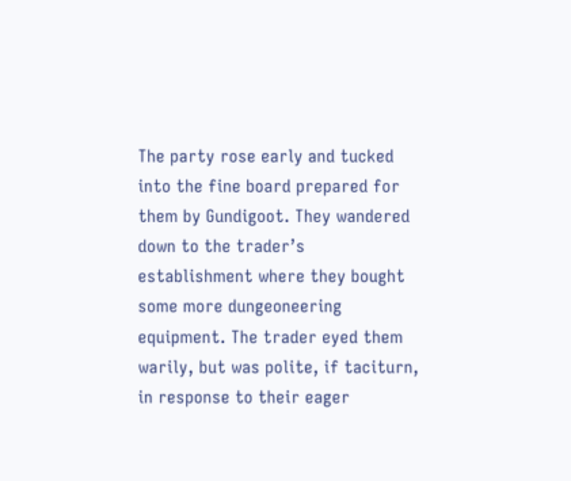The party rose early and tucked into the fine board prepared for them by Gundigoot. They wandered down to the trader’s establishment where they bought some more dungeoneering equipment. The trader eyed them warily, but was polite, if taciturn, in response to their eager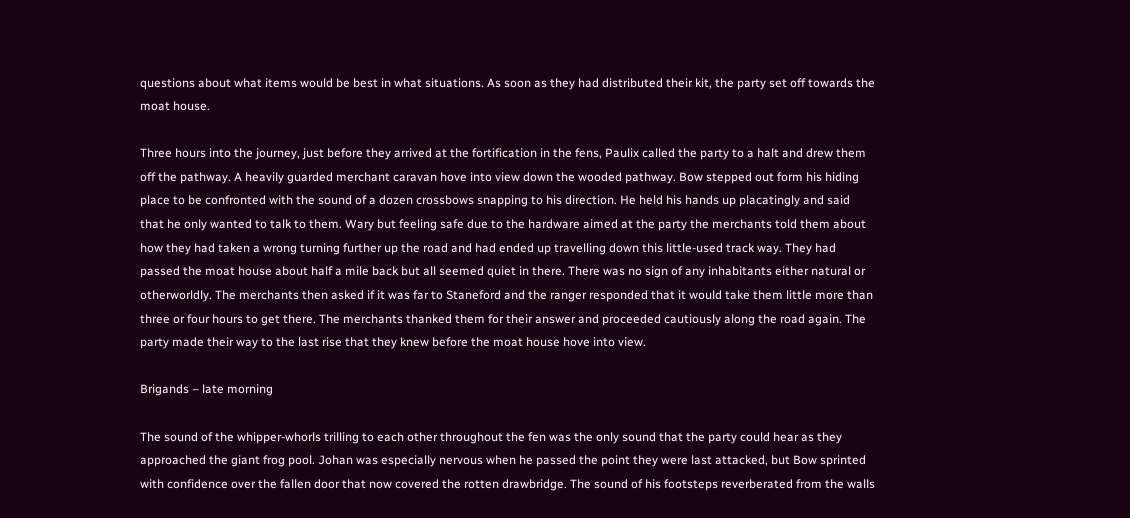questions about what items would be best in what situations. As soon as they had distributed their kit, the party set off towards the moat house.

Three hours into the journey, just before they arrived at the fortification in the fens, Paulix called the party to a halt and drew them off the pathway. A heavily guarded merchant caravan hove into view down the wooded pathway. Bow stepped out form his hiding place to be confronted with the sound of a dozen crossbows snapping to his direction. He held his hands up placatingly and said that he only wanted to talk to them. Wary but feeling safe due to the hardware aimed at the party the merchants told them about how they had taken a wrong turning further up the road and had ended up travelling down this little-used track way. They had passed the moat house about half a mile back but all seemed quiet in there. There was no sign of any inhabitants either natural or otherworldly. The merchants then asked if it was far to Staneford and the ranger responded that it would take them little more than three or four hours to get there. The merchants thanked them for their answer and proceeded cautiously along the road again. The party made their way to the last rise that they knew before the moat house hove into view.

Brigands – late morning

The sound of the whipper-whorls trilling to each other throughout the fen was the only sound that the party could hear as they approached the giant frog pool. Johan was especially nervous when he passed the point they were last attacked, but Bow sprinted with confidence over the fallen door that now covered the rotten drawbridge. The sound of his footsteps reverberated from the walls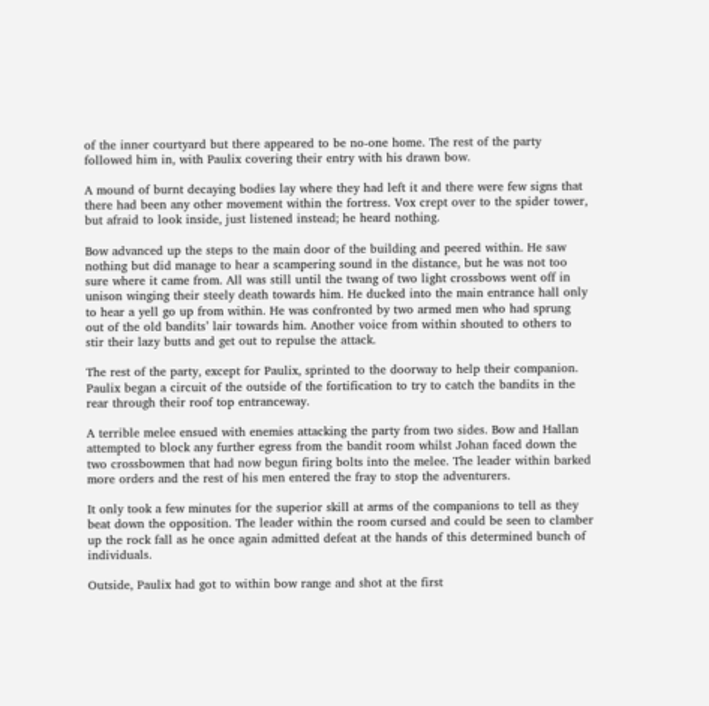of the inner courtyard but there appeared to be no-one home. The rest of the party followed him in, with Paulix covering their entry with his drawn bow.

A mound of burnt decaying bodies lay where they had left it and there were few signs that there had been any other movement within the fortress. Vox crept over to the spider tower, but afraid to look inside, just listened instead; he heard nothing.

Bow advanced up the steps to the main door of the building and peered within. He saw nothing but did manage to hear a scampering sound in the distance, but he was not too sure where it came from. All was still until the twang of two light crossbows went off in unison winging their steely death towards him. He ducked into the main entrance hall only to hear a yell go up from within. He was confronted by two armed men who had sprung out of the old bandits’ lair towards him. Another voice from within shouted to others to stir their lazy butts and get out to repulse the attack.

The rest of the party, except for Paulix, sprinted to the doorway to help their companion. Paulix began a circuit of the outside of the fortification to try to catch the bandits in the rear through their roof top entranceway.

A terrible melee ensued with enemies attacking the party from two sides. Bow and Hallan attempted to block any further egress from the bandit room whilst Johan faced down the two crossbowmen that had now begun firing bolts into the melee. The leader within barked more orders and the rest of his men entered the fray to stop the adventurers.

It only took a few minutes for the superior skill at arms of the companions to tell as they beat down the opposition. The leader within the room cursed and could be seen to clamber up the rock fall as he once again admitted defeat at the hands of this determined bunch of individuals.

Outside, Paulix had got to within bow range and shot at the first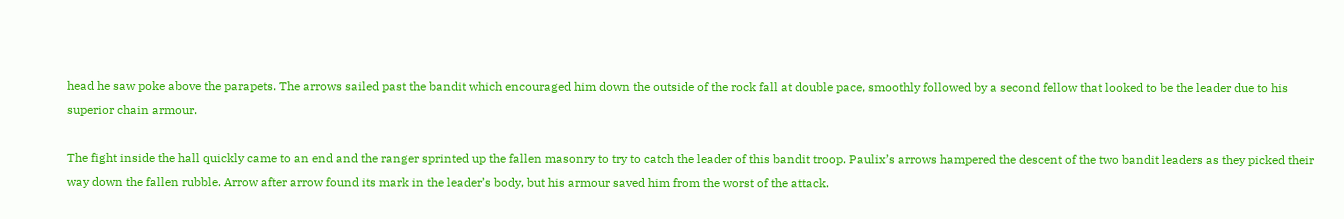head he saw poke above the parapets. The arrows sailed past the bandit which encouraged him down the outside of the rock fall at double pace, smoothly followed by a second fellow that looked to be the leader due to his superior chain armour.

The fight inside the hall quickly came to an end and the ranger sprinted up the fallen masonry to try to catch the leader of this bandit troop. Paulix’s arrows hampered the descent of the two bandit leaders as they picked their way down the fallen rubble. Arrow after arrow found its mark in the leader’s body, but his armour saved him from the worst of the attack.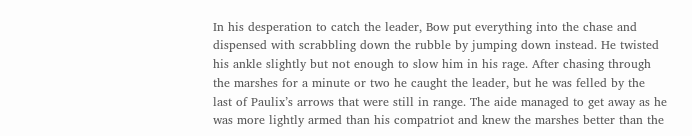In his desperation to catch the leader, Bow put everything into the chase and dispensed with scrabbling down the rubble by jumping down instead. He twisted his ankle slightly but not enough to slow him in his rage. After chasing through the marshes for a minute or two he caught the leader, but he was felled by the last of Paulix’s arrows that were still in range. The aide managed to get away as he was more lightly armed than his compatriot and knew the marshes better than the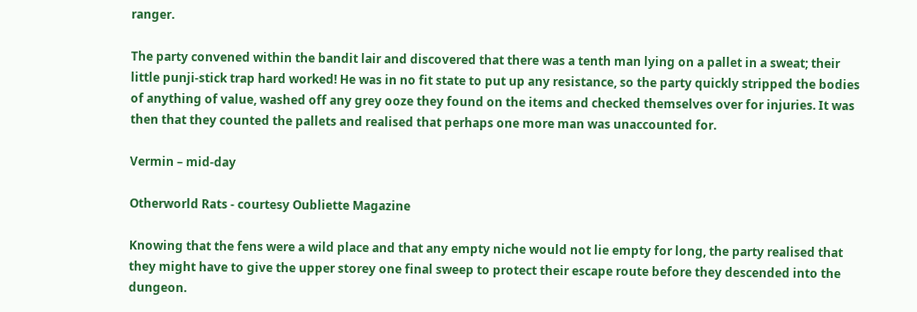ranger.

The party convened within the bandit lair and discovered that there was a tenth man lying on a pallet in a sweat; their little punji-stick trap hard worked! He was in no fit state to put up any resistance, so the party quickly stripped the bodies of anything of value, washed off any grey ooze they found on the items and checked themselves over for injuries. It was then that they counted the pallets and realised that perhaps one more man was unaccounted for.

Vermin – mid-day

Otherworld Rats - courtesy Oubliette Magazine

Knowing that the fens were a wild place and that any empty niche would not lie empty for long, the party realised that they might have to give the upper storey one final sweep to protect their escape route before they descended into the dungeon.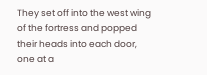They set off into the west wing of the fortress and popped their heads into each door, one at a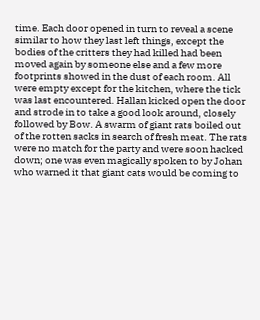time. Each door opened in turn to reveal a scene similar to how they last left things, except the bodies of the critters they had killed had been moved again by someone else and a few more footprints showed in the dust of each room. All were empty except for the kitchen, where the tick was last encountered. Hallan kicked open the door and strode in to take a good look around, closely followed by Bow. A swarm of giant rats boiled out of the rotten sacks in search of fresh meat. The rats were no match for the party and were soon hacked down; one was even magically spoken to by Johan who warned it that giant cats would be coming to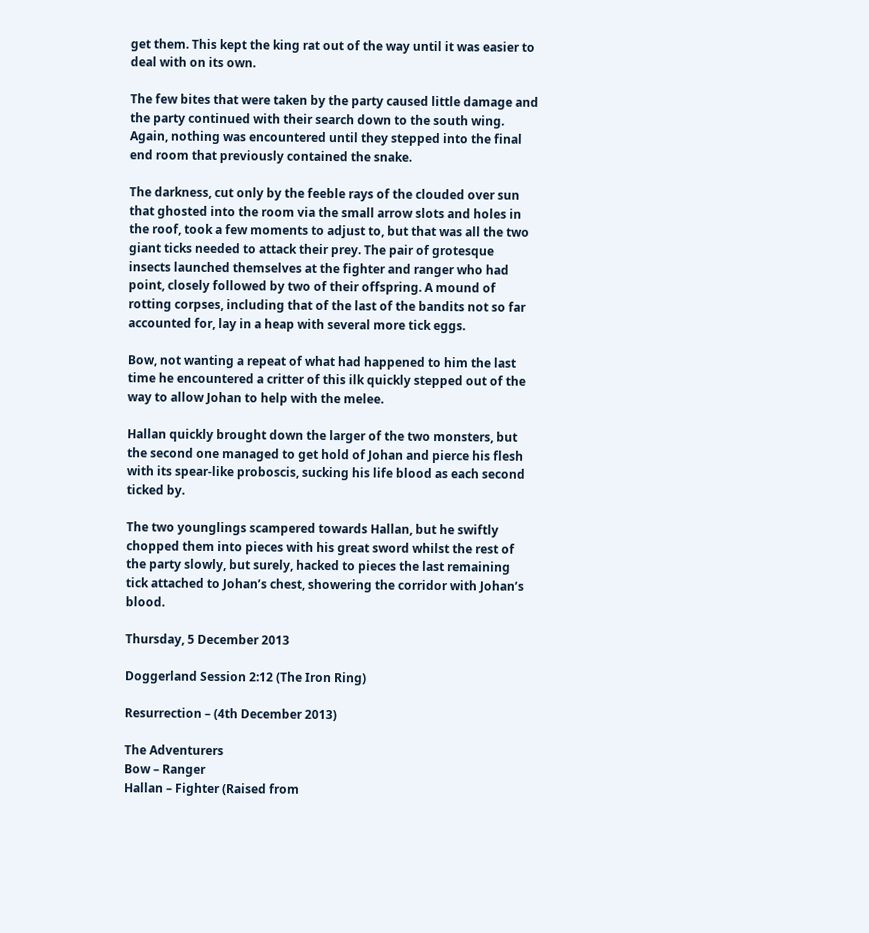get them. This kept the king rat out of the way until it was easier to deal with on its own.

The few bites that were taken by the party caused little damage and the party continued with their search down to the south wing. Again, nothing was encountered until they stepped into the final end room that previously contained the snake.

The darkness, cut only by the feeble rays of the clouded over sun that ghosted into the room via the small arrow slots and holes in the roof, took a few moments to adjust to, but that was all the two giant ticks needed to attack their prey. The pair of grotesque insects launched themselves at the fighter and ranger who had point, closely followed by two of their offspring. A mound of rotting corpses, including that of the last of the bandits not so far accounted for, lay in a heap with several more tick eggs.

Bow, not wanting a repeat of what had happened to him the last time he encountered a critter of this ilk quickly stepped out of the way to allow Johan to help with the melee.

Hallan quickly brought down the larger of the two monsters, but the second one managed to get hold of Johan and pierce his flesh with its spear-like proboscis, sucking his life blood as each second ticked by.

The two younglings scampered towards Hallan, but he swiftly chopped them into pieces with his great sword whilst the rest of the party slowly, but surely, hacked to pieces the last remaining tick attached to Johan’s chest, showering the corridor with Johan’s blood.

Thursday, 5 December 2013

Doggerland Session 2:12 (The Iron Ring)

Resurrection – (4th December 2013)

The Adventurers
Bow – Ranger
Hallan – Fighter (Raised from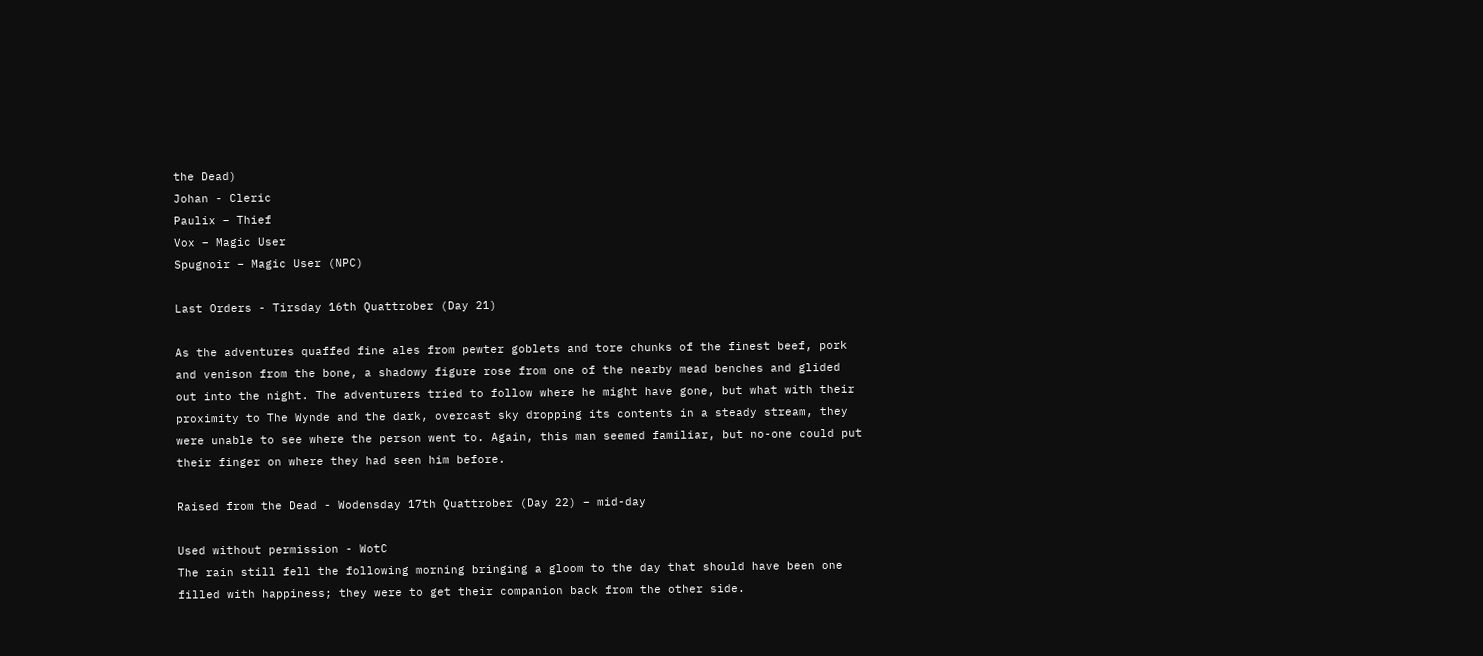the Dead)
Johan - Cleric
Paulix – Thief
Vox – Magic User
Spugnoir – Magic User (NPC)

Last Orders - Tirsday 16th Quattrober (Day 21)

As the adventures quaffed fine ales from pewter goblets and tore chunks of the finest beef, pork and venison from the bone, a shadowy figure rose from one of the nearby mead benches and glided out into the night. The adventurers tried to follow where he might have gone, but what with their proximity to The Wynde and the dark, overcast sky dropping its contents in a steady stream, they were unable to see where the person went to. Again, this man seemed familiar, but no-one could put their finger on where they had seen him before.

Raised from the Dead - Wodensday 17th Quattrober (Day 22) – mid-day

Used without permission - WotC
The rain still fell the following morning bringing a gloom to the day that should have been one filled with happiness; they were to get their companion back from the other side.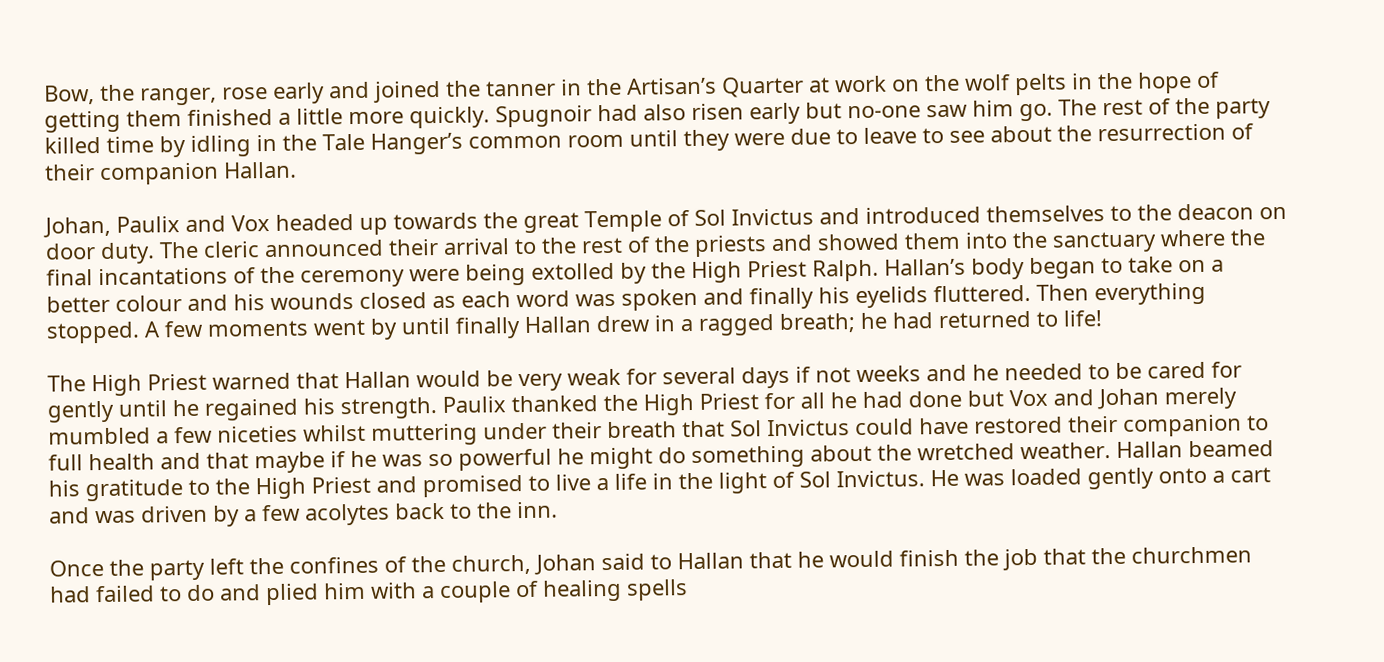Bow, the ranger, rose early and joined the tanner in the Artisan’s Quarter at work on the wolf pelts in the hope of getting them finished a little more quickly. Spugnoir had also risen early but no-one saw him go. The rest of the party killed time by idling in the Tale Hanger’s common room until they were due to leave to see about the resurrection of their companion Hallan.

Johan, Paulix and Vox headed up towards the great Temple of Sol Invictus and introduced themselves to the deacon on door duty. The cleric announced their arrival to the rest of the priests and showed them into the sanctuary where the final incantations of the ceremony were being extolled by the High Priest Ralph. Hallan’s body began to take on a better colour and his wounds closed as each word was spoken and finally his eyelids fluttered. Then everything stopped. A few moments went by until finally Hallan drew in a ragged breath; he had returned to life!

The High Priest warned that Hallan would be very weak for several days if not weeks and he needed to be cared for gently until he regained his strength. Paulix thanked the High Priest for all he had done but Vox and Johan merely mumbled a few niceties whilst muttering under their breath that Sol Invictus could have restored their companion to full health and that maybe if he was so powerful he might do something about the wretched weather. Hallan beamed his gratitude to the High Priest and promised to live a life in the light of Sol Invictus. He was loaded gently onto a cart and was driven by a few acolytes back to the inn.

Once the party left the confines of the church, Johan said to Hallan that he would finish the job that the churchmen had failed to do and plied him with a couple of healing spells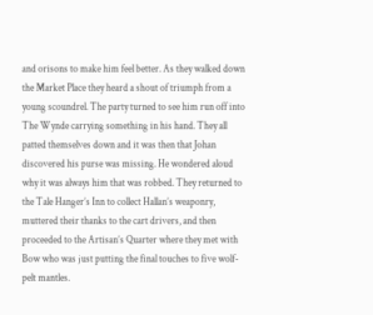and orisons to make him feel better. As they walked down the Market Place they heard a shout of triumph from a young scoundrel. The party turned to see him run off into The Wynde carrying something in his hand. They all patted themselves down and it was then that Johan discovered his purse was missing. He wondered aloud why it was always him that was robbed. They returned to the Tale Hanger’s Inn to collect Hallan’s weaponry, muttered their thanks to the cart drivers, and then proceeded to the Artisan’s Quarter where they met with Bow who was just putting the final touches to five wolf-pelt mantles.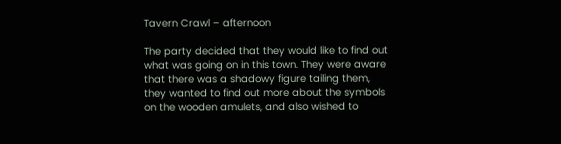Tavern Crawl – afternoon

The party decided that they would like to find out what was going on in this town. They were aware that there was a shadowy figure tailing them, they wanted to find out more about the symbols on the wooden amulets, and also wished to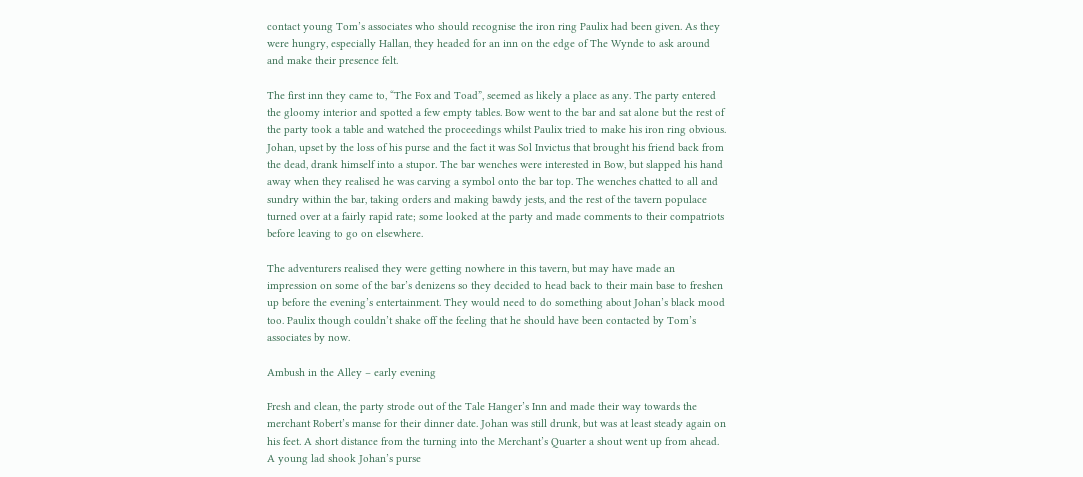contact young Tom’s associates who should recognise the iron ring Paulix had been given. As they were hungry, especially Hallan, they headed for an inn on the edge of The Wynde to ask around and make their presence felt.

The first inn they came to, “The Fox and Toad”, seemed as likely a place as any. The party entered the gloomy interior and spotted a few empty tables. Bow went to the bar and sat alone but the rest of the party took a table and watched the proceedings whilst Paulix tried to make his iron ring obvious. Johan, upset by the loss of his purse and the fact it was Sol Invictus that brought his friend back from the dead, drank himself into a stupor. The bar wenches were interested in Bow, but slapped his hand away when they realised he was carving a symbol onto the bar top. The wenches chatted to all and sundry within the bar, taking orders and making bawdy jests, and the rest of the tavern populace turned over at a fairly rapid rate; some looked at the party and made comments to their compatriots before leaving to go on elsewhere.

The adventurers realised they were getting nowhere in this tavern, but may have made an impression on some of the bar’s denizens so they decided to head back to their main base to freshen up before the evening’s entertainment. They would need to do something about Johan’s black mood too. Paulix though couldn’t shake off the feeling that he should have been contacted by Tom’s associates by now.

Ambush in the Alley – early evening

Fresh and clean, the party strode out of the Tale Hanger’s Inn and made their way towards the merchant Robert’s manse for their dinner date. Johan was still drunk, but was at least steady again on his feet. A short distance from the turning into the Merchant’s Quarter a shout went up from ahead. A young lad shook Johan’s purse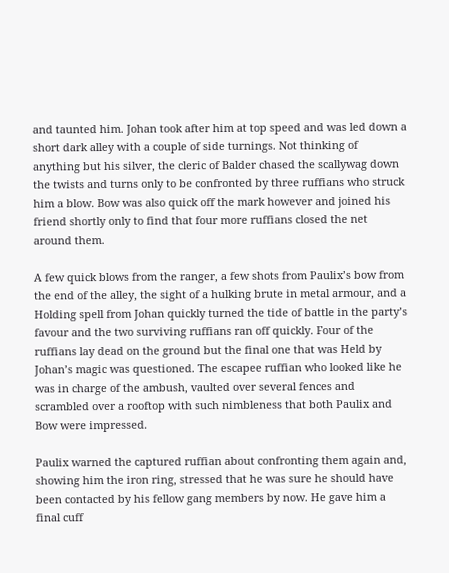and taunted him. Johan took after him at top speed and was led down a short dark alley with a couple of side turnings. Not thinking of anything but his silver, the cleric of Balder chased the scallywag down the twists and turns only to be confronted by three ruffians who struck him a blow. Bow was also quick off the mark however and joined his friend shortly only to find that four more ruffians closed the net around them.

A few quick blows from the ranger, a few shots from Paulix’s bow from the end of the alley, the sight of a hulking brute in metal armour, and a Holding spell from Johan quickly turned the tide of battle in the party’s favour and the two surviving ruffians ran off quickly. Four of the ruffians lay dead on the ground but the final one that was Held by Johan’s magic was questioned. The escapee ruffian who looked like he was in charge of the ambush, vaulted over several fences and scrambled over a rooftop with such nimbleness that both Paulix and Bow were impressed.

Paulix warned the captured ruffian about confronting them again and, showing him the iron ring, stressed that he was sure he should have been contacted by his fellow gang members by now. He gave him a final cuff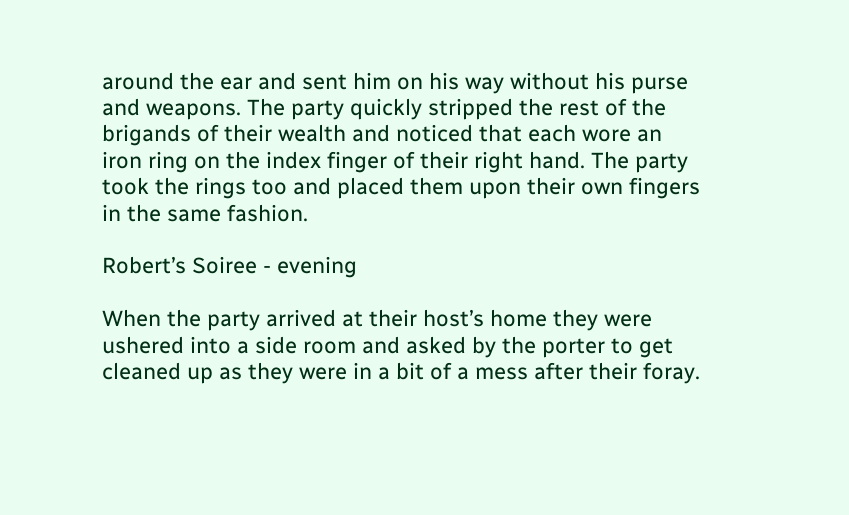around the ear and sent him on his way without his purse and weapons. The party quickly stripped the rest of the brigands of their wealth and noticed that each wore an iron ring on the index finger of their right hand. The party took the rings too and placed them upon their own fingers in the same fashion.

Robert’s Soiree - evening

When the party arrived at their host’s home they were ushered into a side room and asked by the porter to get cleaned up as they were in a bit of a mess after their foray.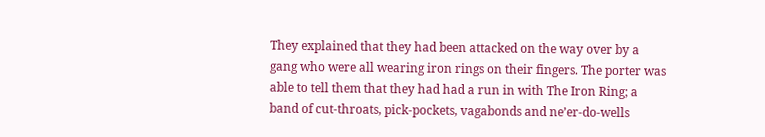They explained that they had been attacked on the way over by a gang who were all wearing iron rings on their fingers. The porter was able to tell them that they had had a run in with The Iron Ring; a band of cut-throats, pick-pockets, vagabonds and ne’er-do-wells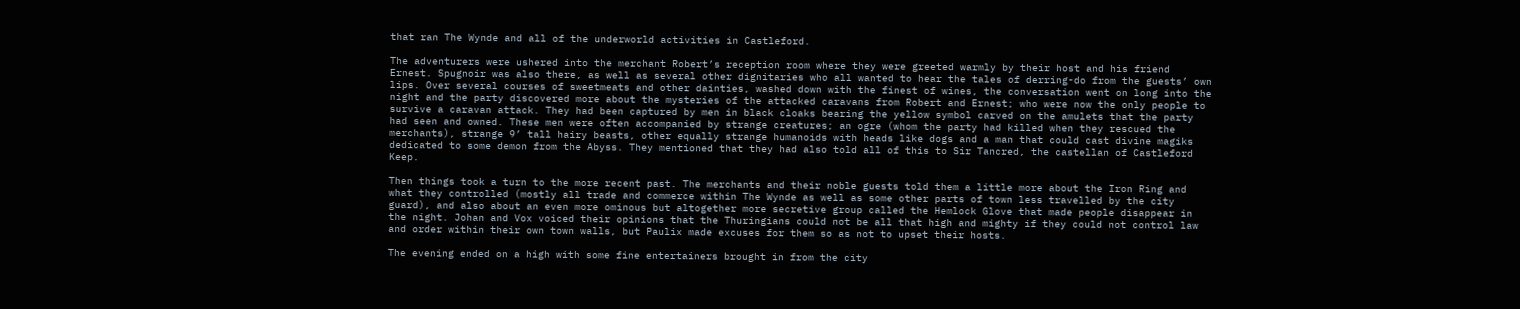that ran The Wynde and all of the underworld activities in Castleford.

The adventurers were ushered into the merchant Robert’s reception room where they were greeted warmly by their host and his friend Ernest. Spugnoir was also there, as well as several other dignitaries who all wanted to hear the tales of derring-do from the guests’ own lips. Over several courses of sweetmeats and other dainties, washed down with the finest of wines, the conversation went on long into the night and the party discovered more about the mysteries of the attacked caravans from Robert and Ernest; who were now the only people to survive a caravan attack. They had been captured by men in black cloaks bearing the yellow symbol carved on the amulets that the party had seen and owned. These men were often accompanied by strange creatures; an ogre (whom the party had killed when they rescued the merchants), strange 9’ tall hairy beasts, other equally strange humanoids with heads like dogs and a man that could cast divine magiks dedicated to some demon from the Abyss. They mentioned that they had also told all of this to Sir Tancred, the castellan of Castleford Keep.

Then things took a turn to the more recent past. The merchants and their noble guests told them a little more about the Iron Ring and what they controlled (mostly all trade and commerce within The Wynde as well as some other parts of town less travelled by the city guard), and also about an even more ominous but altogether more secretive group called the Hemlock Glove that made people disappear in the night. Johan and Vox voiced their opinions that the Thuringians could not be all that high and mighty if they could not control law and order within their own town walls, but Paulix made excuses for them so as not to upset their hosts.

The evening ended on a high with some fine entertainers brought in from the city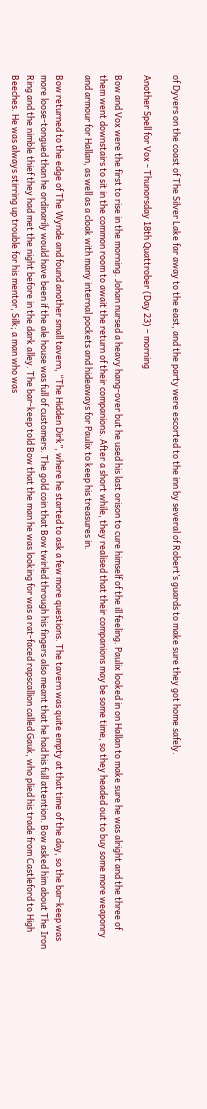of Dyvers on the coast of The Silver Lake far away to the east, and the party were escorted to the inn by several of Robert’s guards to make sure they got home safely.

Another Spell for Vox - Thunorsday 18th Quattrober (Day 23) – morning

Bow and Vox were the first to rise in the morning. Johan nursed a heavy hang-over but he used his last orison to cure himself of the ill feeling. Paulix looked in on Hallan to make sure he was alright and the three of them went downstairs to sit in the common room to await the return of their companions. After a short while, they realised that their companions may be some time, so they headed out to buy some more weaponry and armour for Hallan, as well as a cloak with many internal pockets and hideaways for Paulix to keep his treasures in.

Bow returned to the edge of The Wynde and found another small tavern, “The Hidden Dirk”, where he started to ask a few more questions. The tavern was quite empty at that time of the day, so the bar-keep was more loose-tongued than he ordinarily would have been if the ale house was full of customers. The gold coin that Bow twirled through his fingers also meant that he had his full attention. Bow asked him about The Iron Ring and the nimble thief they had met the night before in the dark alley. The bar-keep told Bow that the man he was looking for was a rat-faced rapscallion called Gauk, who plied his trade from Castleford to High Beeches. He was always stirring up trouble for his mentor, Silk; a man who was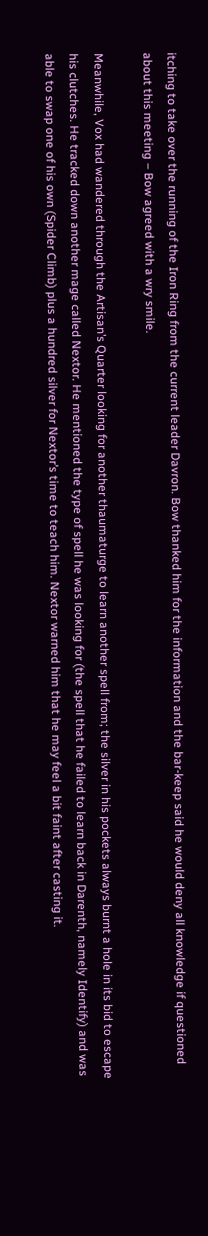itching to take over the running of the Iron Ring from the current leader Davron. Bow thanked him for the information and the bar-keep said he would deny all knowledge if questioned about this meeting – Bow agreed with a wry smile.

Meanwhile, Vox had wandered through the Artisan’s Quarter looking for another thaumaturge to learn another spell from; the silver in his pockets always burnt a hole in its bid to escape his clutches. He tracked down another mage called Nextor. He mentioned the type of spell he was looking for (the spell that he failed to learn back in Darenth, namely Identify) and was able to swap one of his own (Spider Climb) plus a hundred silver for Nextor’s time to teach him. Nextor warned him that he may feel a bit faint after casting it.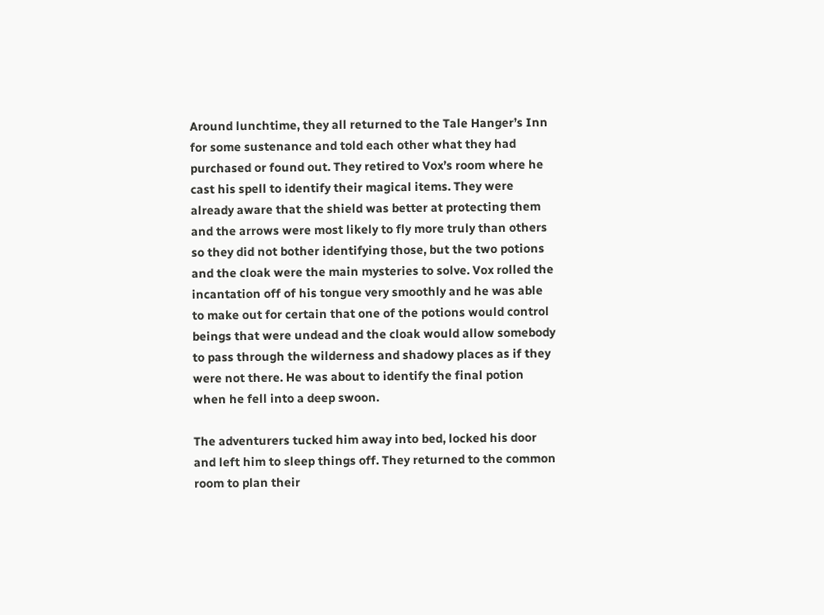Around lunchtime, they all returned to the Tale Hanger’s Inn for some sustenance and told each other what they had purchased or found out. They retired to Vox’s room where he cast his spell to identify their magical items. They were already aware that the shield was better at protecting them and the arrows were most likely to fly more truly than others so they did not bother identifying those, but the two potions and the cloak were the main mysteries to solve. Vox rolled the incantation off of his tongue very smoothly and he was able to make out for certain that one of the potions would control beings that were undead and the cloak would allow somebody to pass through the wilderness and shadowy places as if they were not there. He was about to identify the final potion when he fell into a deep swoon.

The adventurers tucked him away into bed, locked his door and left him to sleep things off. They returned to the common room to plan their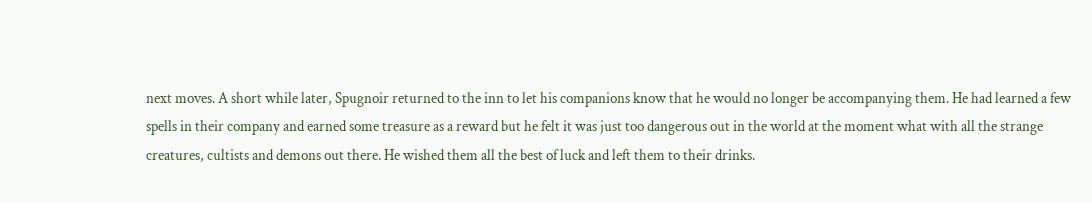next moves. A short while later, Spugnoir returned to the inn to let his companions know that he would no longer be accompanying them. He had learned a few spells in their company and earned some treasure as a reward but he felt it was just too dangerous out in the world at the moment what with all the strange creatures, cultists and demons out there. He wished them all the best of luck and left them to their drinks.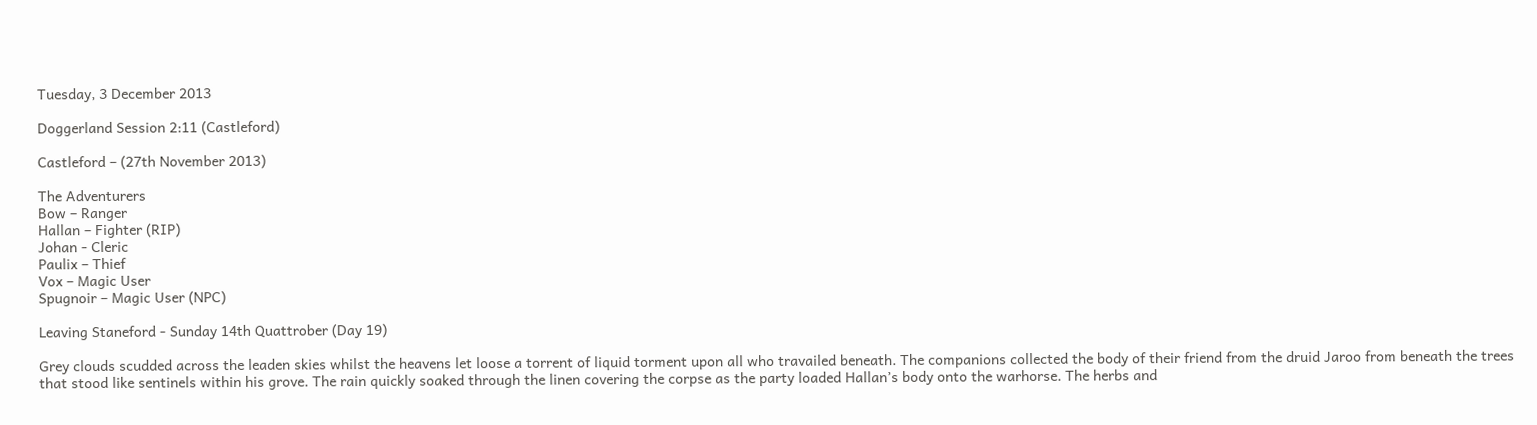Tuesday, 3 December 2013

Doggerland Session 2:11 (Castleford)

Castleford – (27th November 2013)

The Adventurers
Bow – Ranger
Hallan – Fighter (RIP)
Johan - Cleric
Paulix – Thief
Vox – Magic User
Spugnoir – Magic User (NPC)

Leaving Staneford - Sunday 14th Quattrober (Day 19)

Grey clouds scudded across the leaden skies whilst the heavens let loose a torrent of liquid torment upon all who travailed beneath. The companions collected the body of their friend from the druid Jaroo from beneath the trees that stood like sentinels within his grove. The rain quickly soaked through the linen covering the corpse as the party loaded Hallan’s body onto the warhorse. The herbs and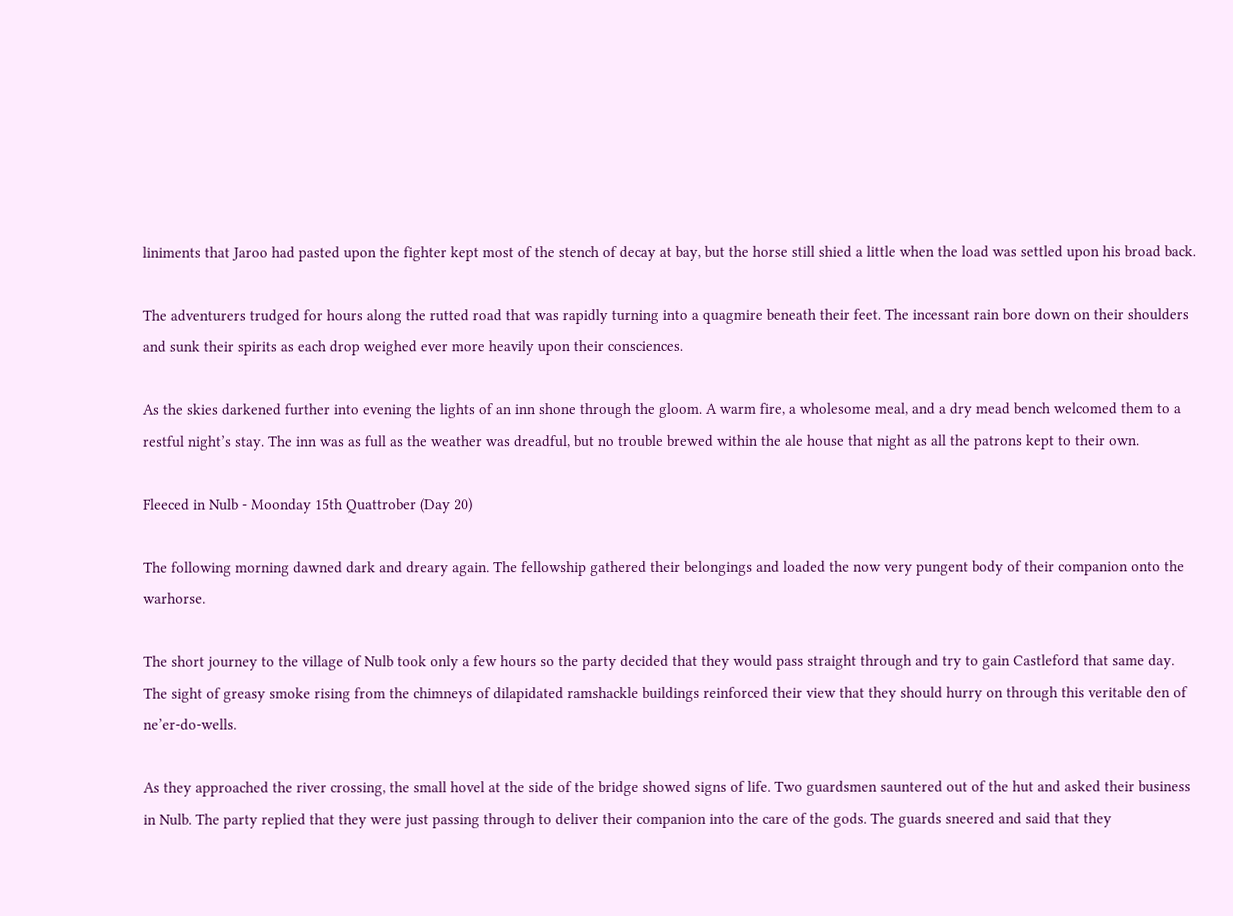liniments that Jaroo had pasted upon the fighter kept most of the stench of decay at bay, but the horse still shied a little when the load was settled upon his broad back.

The adventurers trudged for hours along the rutted road that was rapidly turning into a quagmire beneath their feet. The incessant rain bore down on their shoulders and sunk their spirits as each drop weighed ever more heavily upon their consciences.

As the skies darkened further into evening the lights of an inn shone through the gloom. A warm fire, a wholesome meal, and a dry mead bench welcomed them to a restful night’s stay. The inn was as full as the weather was dreadful, but no trouble brewed within the ale house that night as all the patrons kept to their own.

Fleeced in Nulb - Moonday 15th Quattrober (Day 20)

The following morning dawned dark and dreary again. The fellowship gathered their belongings and loaded the now very pungent body of their companion onto the warhorse.

The short journey to the village of Nulb took only a few hours so the party decided that they would pass straight through and try to gain Castleford that same day. The sight of greasy smoke rising from the chimneys of dilapidated ramshackle buildings reinforced their view that they should hurry on through this veritable den of ne’er-do-wells.

As they approached the river crossing, the small hovel at the side of the bridge showed signs of life. Two guardsmen sauntered out of the hut and asked their business in Nulb. The party replied that they were just passing through to deliver their companion into the care of the gods. The guards sneered and said that they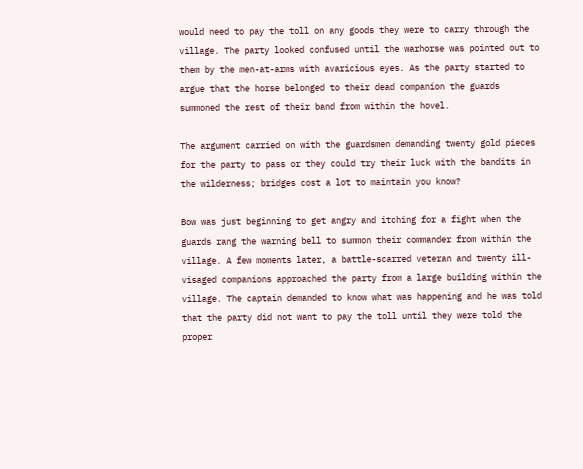would need to pay the toll on any goods they were to carry through the village. The party looked confused until the warhorse was pointed out to them by the men-at-arms with avaricious eyes. As the party started to argue that the horse belonged to their dead companion the guards summoned the rest of their band from within the hovel.

The argument carried on with the guardsmen demanding twenty gold pieces for the party to pass or they could try their luck with the bandits in the wilderness; bridges cost a lot to maintain you know?

Bow was just beginning to get angry and itching for a fight when the guards rang the warning bell to summon their commander from within the village. A few moments later, a battle-scarred veteran and twenty ill-visaged companions approached the party from a large building within the village. The captain demanded to know what was happening and he was told that the party did not want to pay the toll until they were told the proper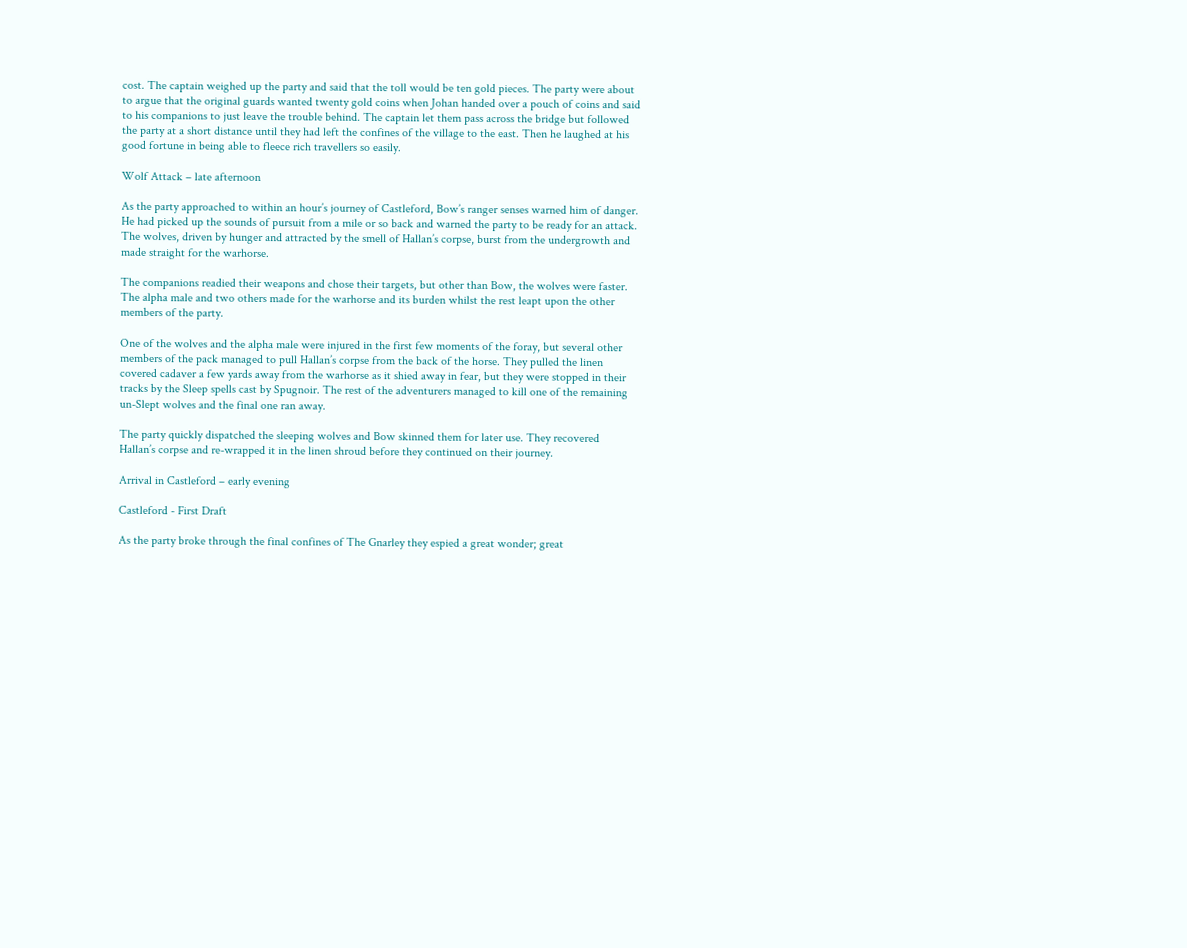cost. The captain weighed up the party and said that the toll would be ten gold pieces. The party were about to argue that the original guards wanted twenty gold coins when Johan handed over a pouch of coins and said to his companions to just leave the trouble behind. The captain let them pass across the bridge but followed the party at a short distance until they had left the confines of the village to the east. Then he laughed at his good fortune in being able to fleece rich travellers so easily.

Wolf Attack – late afternoon

As the party approached to within an hour’s journey of Castleford, Bow’s ranger senses warned him of danger. He had picked up the sounds of pursuit from a mile or so back and warned the party to be ready for an attack. The wolves, driven by hunger and attracted by the smell of Hallan’s corpse, burst from the undergrowth and made straight for the warhorse.

The companions readied their weapons and chose their targets, but other than Bow, the wolves were faster. The alpha male and two others made for the warhorse and its burden whilst the rest leapt upon the other members of the party.

One of the wolves and the alpha male were injured in the first few moments of the foray, but several other members of the pack managed to pull Hallan’s corpse from the back of the horse. They pulled the linen covered cadaver a few yards away from the warhorse as it shied away in fear, but they were stopped in their tracks by the Sleep spells cast by Spugnoir. The rest of the adventurers managed to kill one of the remaining un-Slept wolves and the final one ran away.

The party quickly dispatched the sleeping wolves and Bow skinned them for later use. They recovered Hallan’s corpse and re-wrapped it in the linen shroud before they continued on their journey.

Arrival in Castleford – early evening

Castleford - First Draft

As the party broke through the final confines of The Gnarley they espied a great wonder; great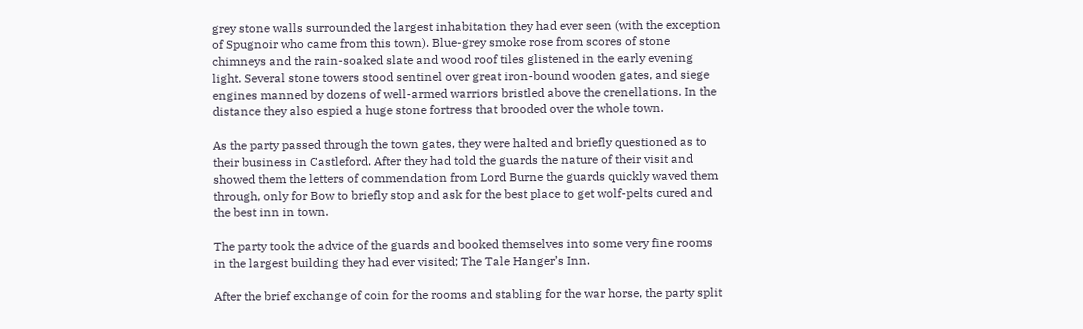grey stone walls surrounded the largest inhabitation they had ever seen (with the exception of Spugnoir who came from this town). Blue-grey smoke rose from scores of stone chimneys and the rain-soaked slate and wood roof tiles glistened in the early evening light. Several stone towers stood sentinel over great iron-bound wooden gates, and siege engines manned by dozens of well-armed warriors bristled above the crenellations. In the distance they also espied a huge stone fortress that brooded over the whole town.

As the party passed through the town gates, they were halted and briefly questioned as to their business in Castleford. After they had told the guards the nature of their visit and showed them the letters of commendation from Lord Burne the guards quickly waved them through, only for Bow to briefly stop and ask for the best place to get wolf-pelts cured and the best inn in town.

The party took the advice of the guards and booked themselves into some very fine rooms in the largest building they had ever visited; The Tale Hanger’s Inn.

After the brief exchange of coin for the rooms and stabling for the war horse, the party split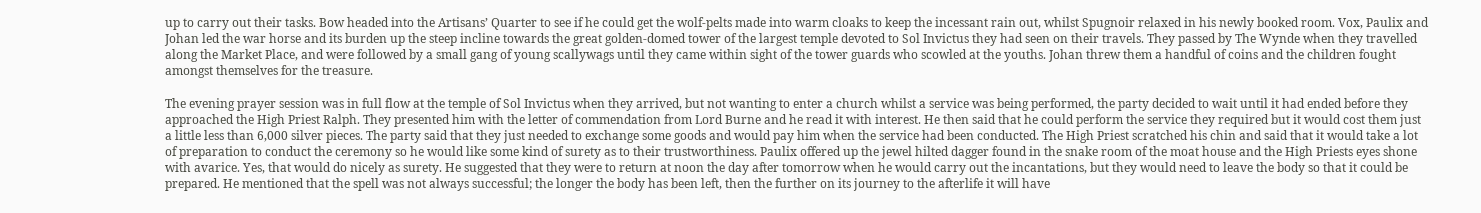up to carry out their tasks. Bow headed into the Artisans’ Quarter to see if he could get the wolf-pelts made into warm cloaks to keep the incessant rain out, whilst Spugnoir relaxed in his newly booked room. Vox, Paulix and Johan led the war horse and its burden up the steep incline towards the great golden-domed tower of the largest temple devoted to Sol Invictus they had seen on their travels. They passed by The Wynde when they travelled along the Market Place, and were followed by a small gang of young scallywags until they came within sight of the tower guards who scowled at the youths. Johan threw them a handful of coins and the children fought amongst themselves for the treasure.

The evening prayer session was in full flow at the temple of Sol Invictus when they arrived, but not wanting to enter a church whilst a service was being performed, the party decided to wait until it had ended before they approached the High Priest Ralph. They presented him with the letter of commendation from Lord Burne and he read it with interest. He then said that he could perform the service they required but it would cost them just a little less than 6,000 silver pieces. The party said that they just needed to exchange some goods and would pay him when the service had been conducted. The High Priest scratched his chin and said that it would take a lot of preparation to conduct the ceremony so he would like some kind of surety as to their trustworthiness. Paulix offered up the jewel hilted dagger found in the snake room of the moat house and the High Priests eyes shone with avarice. Yes, that would do nicely as surety. He suggested that they were to return at noon the day after tomorrow when he would carry out the incantations, but they would need to leave the body so that it could be prepared. He mentioned that the spell was not always successful; the longer the body has been left, then the further on its journey to the afterlife it will have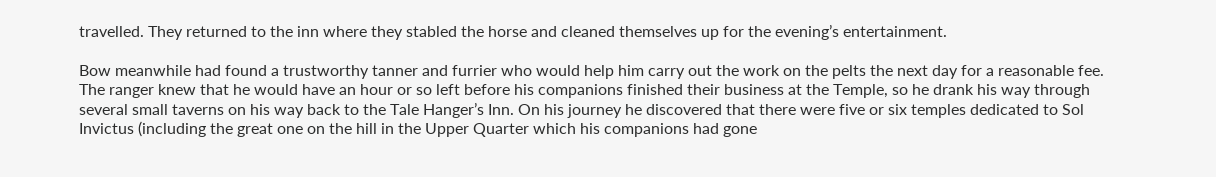travelled. They returned to the inn where they stabled the horse and cleaned themselves up for the evening’s entertainment.

Bow meanwhile had found a trustworthy tanner and furrier who would help him carry out the work on the pelts the next day for a reasonable fee. The ranger knew that he would have an hour or so left before his companions finished their business at the Temple, so he drank his way through several small taverns on his way back to the Tale Hanger’s Inn. On his journey he discovered that there were five or six temples dedicated to Sol Invictus (including the great one on the hill in the Upper Quarter which his companions had gone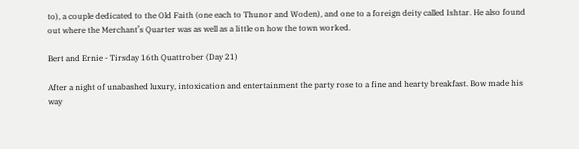to), a couple dedicated to the Old Faith (one each to Thunor and Woden), and one to a foreign deity called Ishtar. He also found out where the Merchant’s Quarter was as well as a little on how the town worked.

Bert and Ernie - Tirsday 16th Quattrober (Day 21)

After a night of unabashed luxury, intoxication and entertainment the party rose to a fine and hearty breakfast. Bow made his way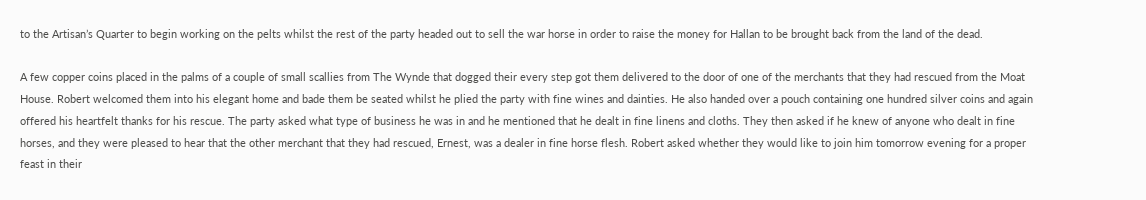to the Artisan’s Quarter to begin working on the pelts whilst the rest of the party headed out to sell the war horse in order to raise the money for Hallan to be brought back from the land of the dead.

A few copper coins placed in the palms of a couple of small scallies from The Wynde that dogged their every step got them delivered to the door of one of the merchants that they had rescued from the Moat House. Robert welcomed them into his elegant home and bade them be seated whilst he plied the party with fine wines and dainties. He also handed over a pouch containing one hundred silver coins and again offered his heartfelt thanks for his rescue. The party asked what type of business he was in and he mentioned that he dealt in fine linens and cloths. They then asked if he knew of anyone who dealt in fine horses, and they were pleased to hear that the other merchant that they had rescued, Ernest, was a dealer in fine horse flesh. Robert asked whether they would like to join him tomorrow evening for a proper feast in their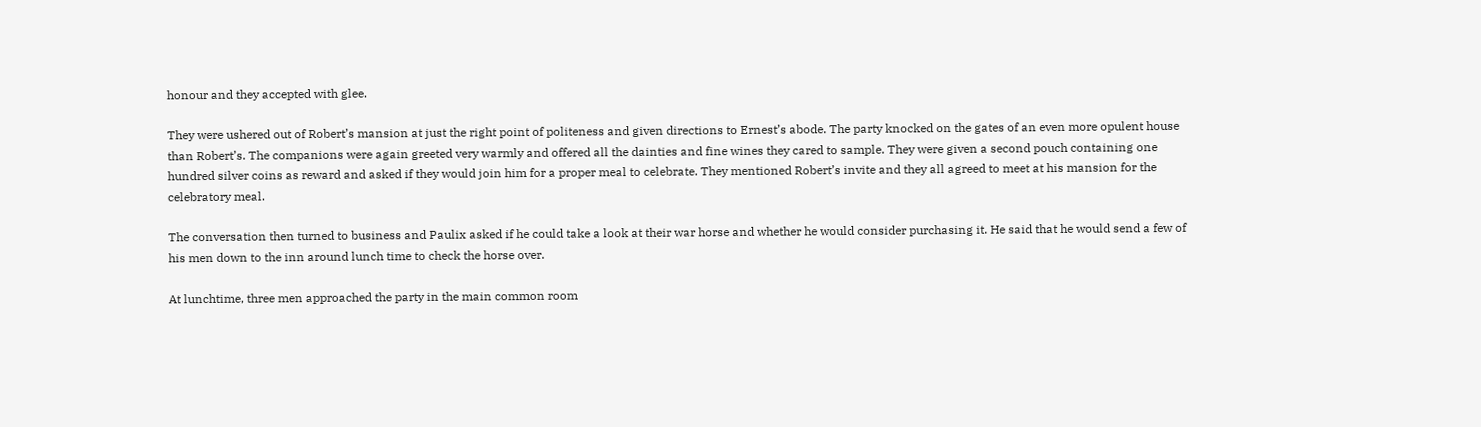honour and they accepted with glee.

They were ushered out of Robert’s mansion at just the right point of politeness and given directions to Ernest’s abode. The party knocked on the gates of an even more opulent house than Robert’s. The companions were again greeted very warmly and offered all the dainties and fine wines they cared to sample. They were given a second pouch containing one hundred silver coins as reward and asked if they would join him for a proper meal to celebrate. They mentioned Robert’s invite and they all agreed to meet at his mansion for the celebratory meal.

The conversation then turned to business and Paulix asked if he could take a look at their war horse and whether he would consider purchasing it. He said that he would send a few of his men down to the inn around lunch time to check the horse over.

At lunchtime, three men approached the party in the main common room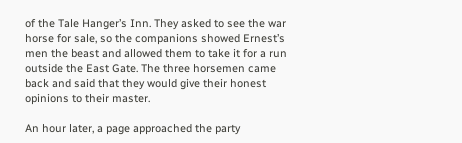of the Tale Hanger’s Inn. They asked to see the war horse for sale, so the companions showed Ernest’s men the beast and allowed them to take it for a run outside the East Gate. The three horsemen came back and said that they would give their honest opinions to their master.

An hour later, a page approached the party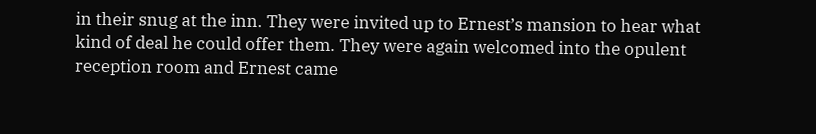in their snug at the inn. They were invited up to Ernest’s mansion to hear what kind of deal he could offer them. They were again welcomed into the opulent reception room and Ernest came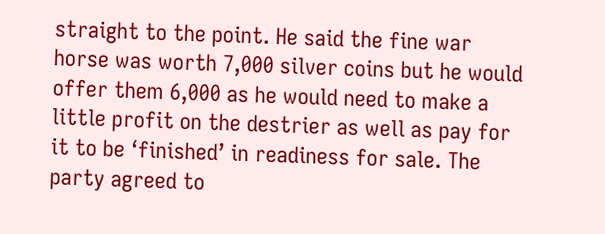straight to the point. He said the fine war horse was worth 7,000 silver coins but he would offer them 6,000 as he would need to make a little profit on the destrier as well as pay for it to be ‘finished’ in readiness for sale. The party agreed to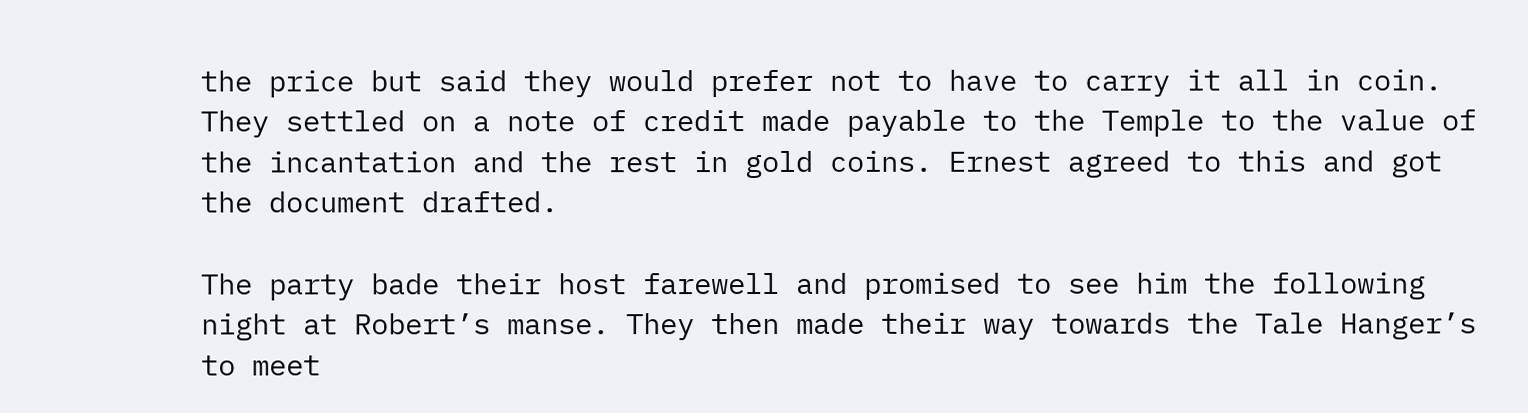the price but said they would prefer not to have to carry it all in coin. They settled on a note of credit made payable to the Temple to the value of the incantation and the rest in gold coins. Ernest agreed to this and got the document drafted.

The party bade their host farewell and promised to see him the following night at Robert’s manse. They then made their way towards the Tale Hanger’s to meet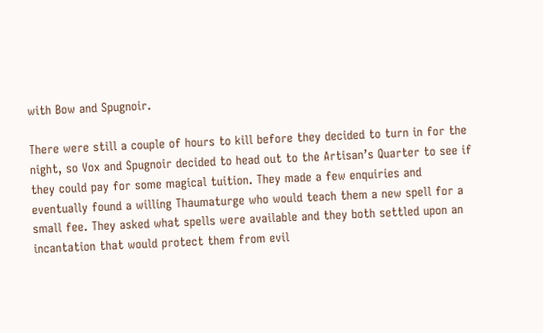with Bow and Spugnoir.

There were still a couple of hours to kill before they decided to turn in for the night, so Vox and Spugnoir decided to head out to the Artisan’s Quarter to see if they could pay for some magical tuition. They made a few enquiries and eventually found a willing Thaumaturge who would teach them a new spell for a small fee. They asked what spells were available and they both settled upon an incantation that would protect them from evil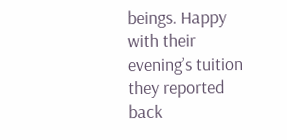beings. Happy with their evening’s tuition they reported back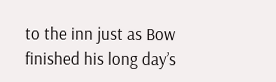to the inn just as Bow finished his long day’s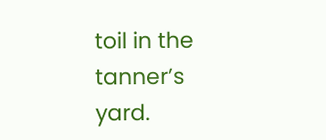toil in the tanner’s yard.